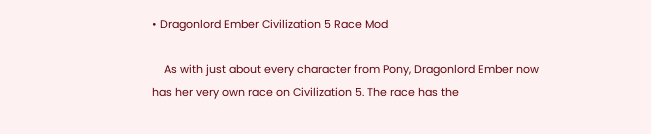• Dragonlord Ember Civilization 5 Race Mod

    As with just about every character from Pony, Dragonlord Ember now has her very own race on Civilization 5. The race has the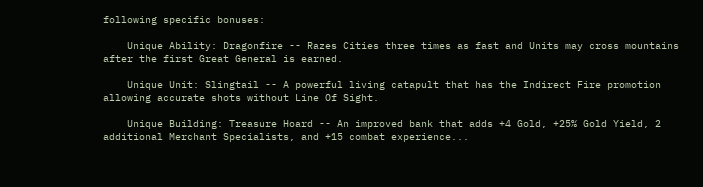following specific bonuses:

    Unique Ability: Dragonfire -- Razes Cities three times as fast and Units may cross mountains after the first Great General is earned.

    Unique Unit: Slingtail -- A powerful living catapult that has the Indirect Fire promotion allowing accurate shots without Line Of Sight.

    Unique Building: Treasure Hoard -- An improved bank that adds +4 Gold, +25% Gold Yield, 2 additional Merchant Specialists, and +15 combat experience...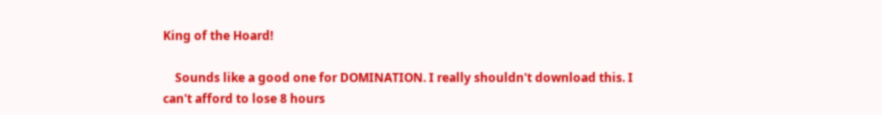King of the Hoard!

    Sounds like a good one for DOMINATION. I really shouldn't download this. I can't afford to lose 8 hours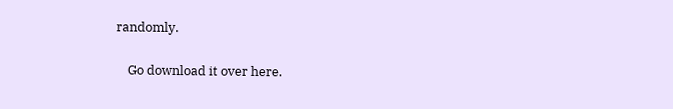randomly.

    Go download it over here.